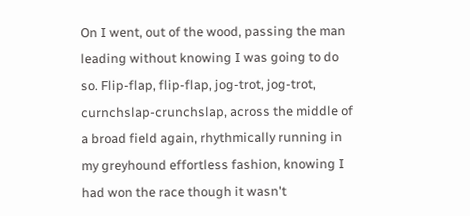On I went, out of the wood, passing the man leading without knowing I was going to do so. Flip-flap, flip-flap, jog-trot, jog-trot, curnchslap-crunchslap, across the middle of a broad field again, rhythmically running in my greyhound effortless fashion, knowing I had won the race though it wasn't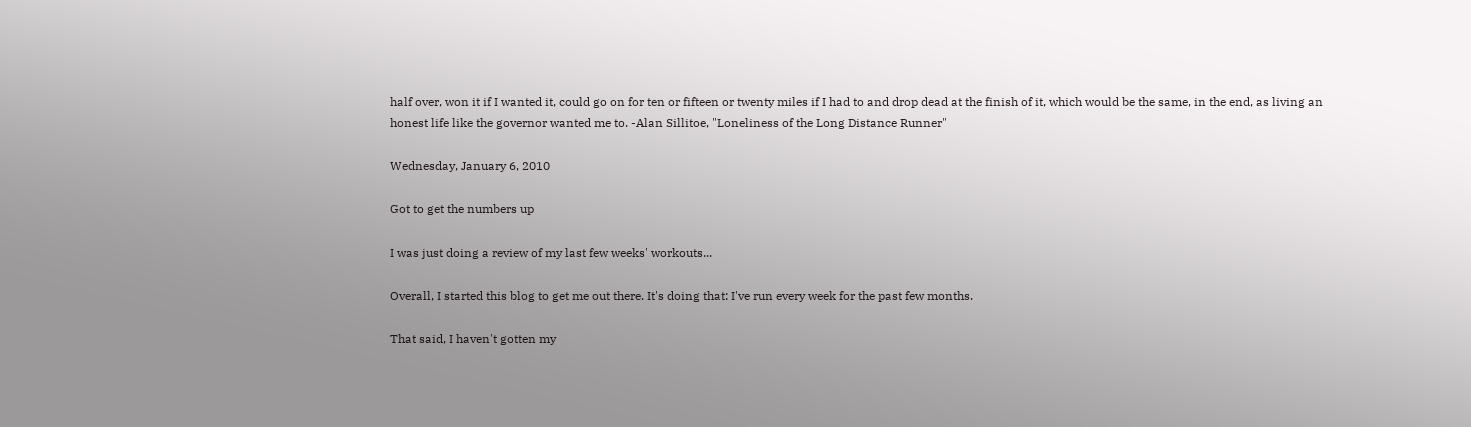half over, won it if I wanted it, could go on for ten or fifteen or twenty miles if I had to and drop dead at the finish of it, which would be the same, in the end, as living an honest life like the governor wanted me to. -Alan Sillitoe, "Loneliness of the Long Distance Runner"

Wednesday, January 6, 2010

Got to get the numbers up

I was just doing a review of my last few weeks' workouts...

Overall, I started this blog to get me out there. It's doing that: I've run every week for the past few months.

That said, I haven't gotten my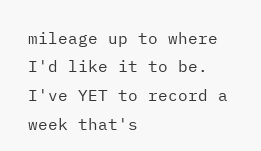mileage up to where I'd like it to be. I've YET to record a week that's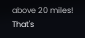above 20 miles! That's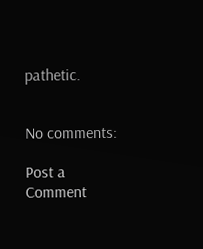pathetic.


No comments:

Post a Comment